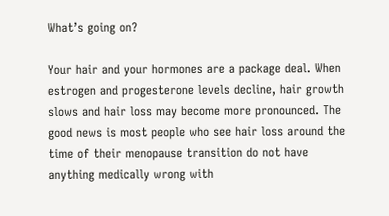What’s going on?

Your hair and your hormones are a package deal. When estrogen and progesterone levels decline, hair growth slows and hair loss may become more pronounced. The good news is most people who see hair loss around the time of their menopause transition do not have anything medically wrong with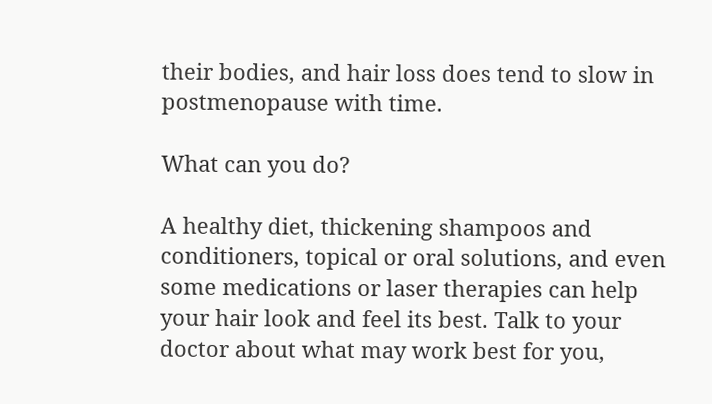their bodies, and hair loss does tend to slow in postmenopause with time.

What can you do?

A healthy diet, thickening shampoos and conditioners, topical or oral solutions, and even some medications or laser therapies can help your hair look and feel its best. Talk to your doctor about what may work best for you,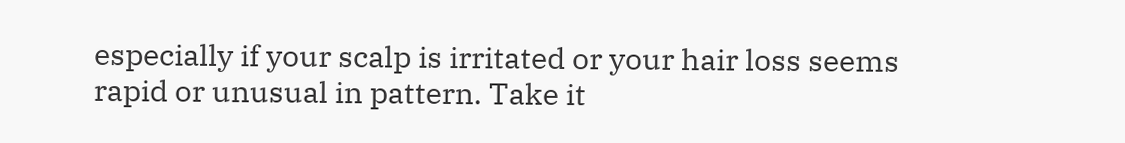especially if your scalp is irritated or your hair loss seems rapid or unusual in pattern. Take it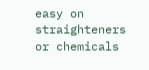easy on straighteners or chemicals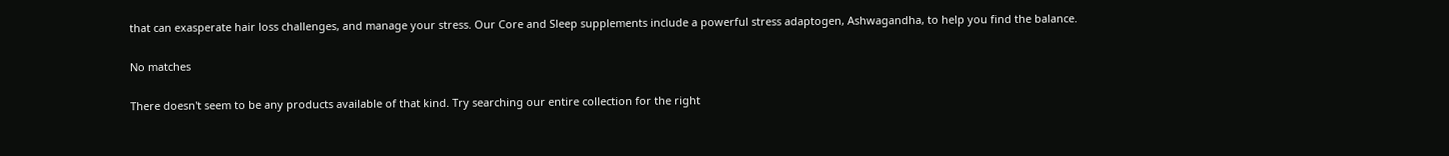that can exasperate hair loss challenges, and manage your stress. Our Core and Sleep supplements include a powerful stress adaptogen, Ashwagandha, to help you find the balance.

No matches

There doesn't seem to be any products available of that kind. Try searching our entire collection for the right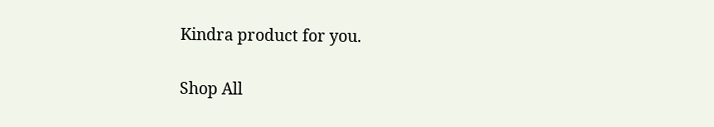Kindra product for you.

Shop All